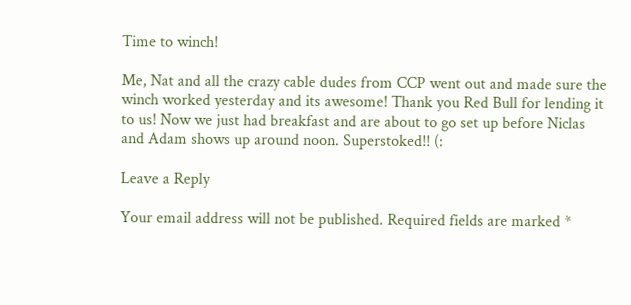Time to winch!

Me, Nat and all the crazy cable dudes from CCP went out and made sure the winch worked yesterday and its awesome! Thank you Red Bull for lending it to us! Now we just had breakfast and are about to go set up before Niclas and Adam shows up around noon. Superstoked!! (:

Leave a Reply

Your email address will not be published. Required fields are marked *